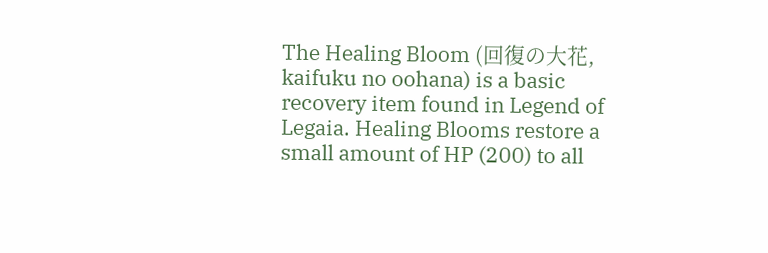The Healing Bloom (回復の大花, kaifuku no oohana) is a basic recovery item found in Legend of Legaia. Healing Blooms restore a small amount of HP (200) to all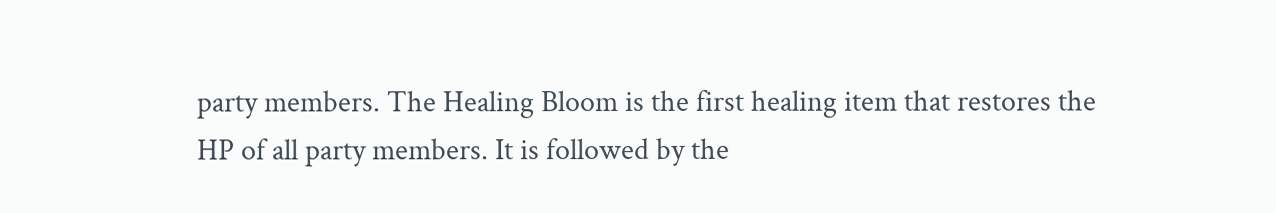party members. The Healing Bloom is the first healing item that restores the HP of all party members. It is followed by the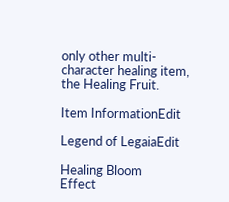only other multi-character healing item, the Healing Fruit.

Item InformationEdit

Legend of LegaiaEdit

Healing Bloom
Effect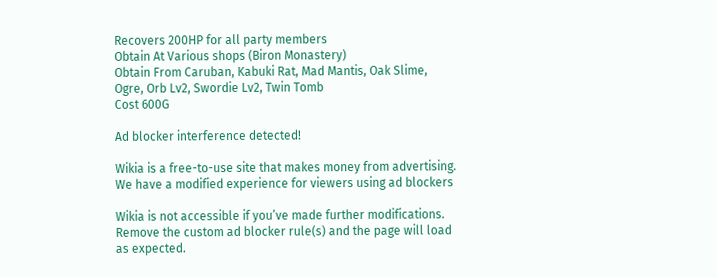Recovers 200HP for all party members
Obtain At Various shops (Biron Monastery)
Obtain From Caruban, Kabuki Rat, Mad Mantis, Oak Slime, Ogre, Orb Lv2, Swordie Lv2, Twin Tomb
Cost 600G

Ad blocker interference detected!

Wikia is a free-to-use site that makes money from advertising. We have a modified experience for viewers using ad blockers

Wikia is not accessible if you’ve made further modifications. Remove the custom ad blocker rule(s) and the page will load as expected.